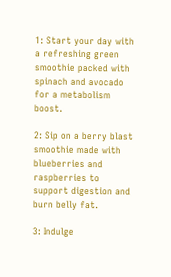1: Start your day with a refreshing green smoothie packed with spinach and avocado for a metabolism boost.

2: Sip on a berry blast smoothie made with blueberries and raspberries to support digestion and burn belly fat.

3: Indulge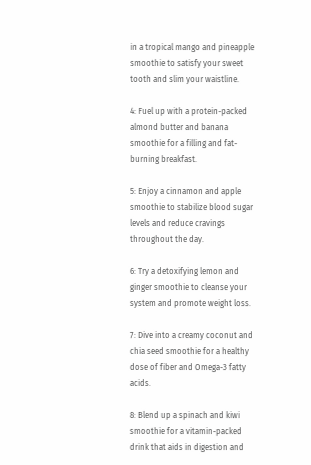in a tropical mango and pineapple smoothie to satisfy your sweet tooth and slim your waistline.

4: Fuel up with a protein-packed almond butter and banana smoothie for a filling and fat-burning breakfast.

5: Enjoy a cinnamon and apple smoothie to stabilize blood sugar levels and reduce cravings throughout the day.

6: Try a detoxifying lemon and ginger smoothie to cleanse your system and promote weight loss.

7: Dive into a creamy coconut and chia seed smoothie for a healthy dose of fiber and Omega-3 fatty acids.

8: Blend up a spinach and kiwi smoothie for a vitamin-packed drink that aids in digestion and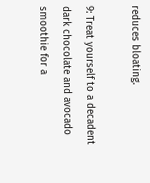reduces bloating.

9: Treat yourself to a decadent dark chocolate and avocado smoothie for a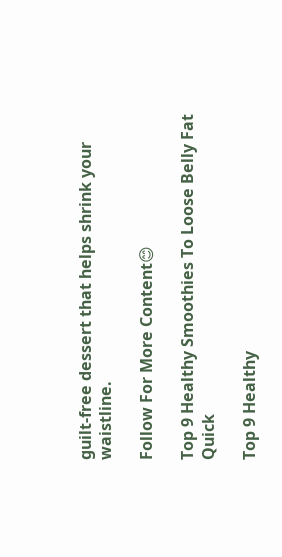guilt-free dessert that helps shrink your waistline.

Follow For More Content😊

Top 9 Healthy Smoothies To Loose Belly Fat Quick

Top 9 Healthy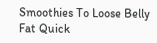Smoothies To Loose Belly Fat Quick